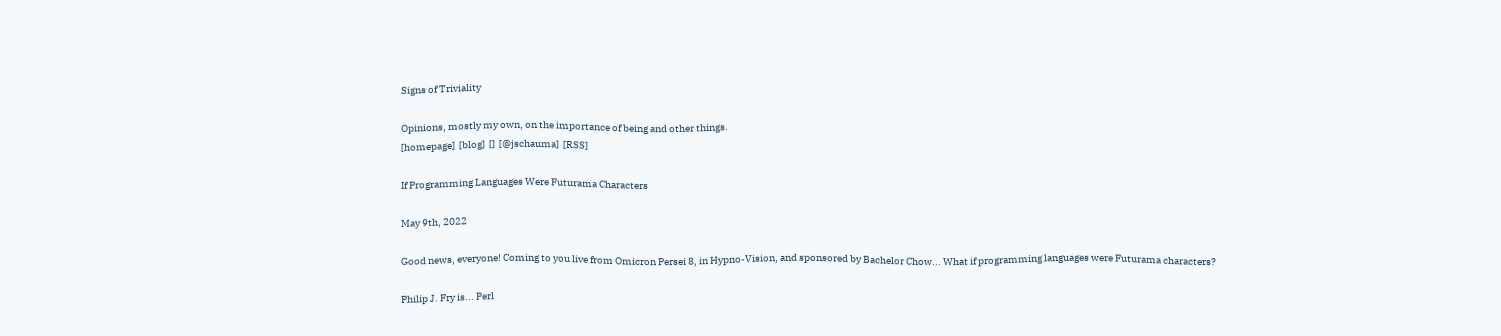Signs of Triviality

Opinions, mostly my own, on the importance of being and other things.
[homepage]  [blog]  []  [@jschauma]  [RSS]

If Programming Languages Were Futurama Characters

May 9th, 2022

Good news, everyone! Coming to you live from Omicron Persei 8, in Hypno-Vision, and sponsored by Bachelor Chow... What if programming languages were Futurama characters?

Philip J. Fry is... Perl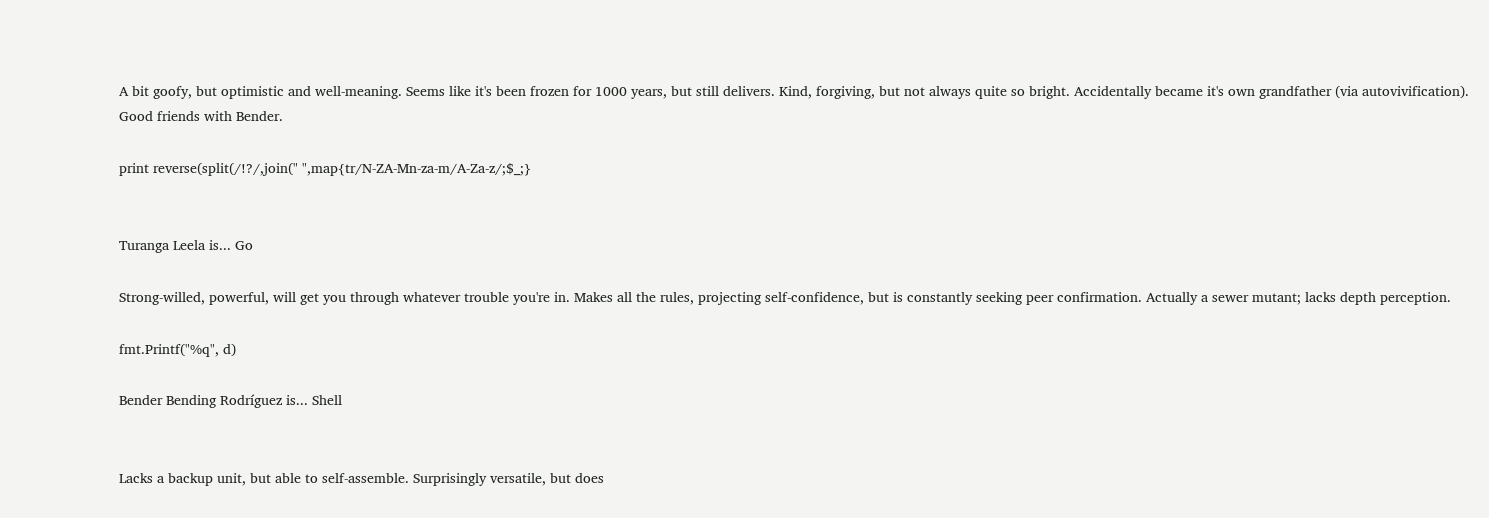A bit goofy, but optimistic and well-meaning. Seems like it's been frozen for 1000 years, but still delivers. Kind, forgiving, but not always quite so bright. Accidentally became it's own grandfather (via autovivification). Good friends with Bender.

print reverse(split(/!?/,join(" ",map{tr/N-ZA-Mn-za-m/A-Za-z/;$_;}


Turanga Leela is... Go

Strong-willed, powerful, will get you through whatever trouble you're in. Makes all the rules, projecting self-confidence, but is constantly seeking peer confirmation. Actually a sewer mutant; lacks depth perception.

fmt.Printf("%q", d)

Bender Bending Rodríguez is... Shell


Lacks a backup unit, but able to self-assemble. Surprisingly versatile, but does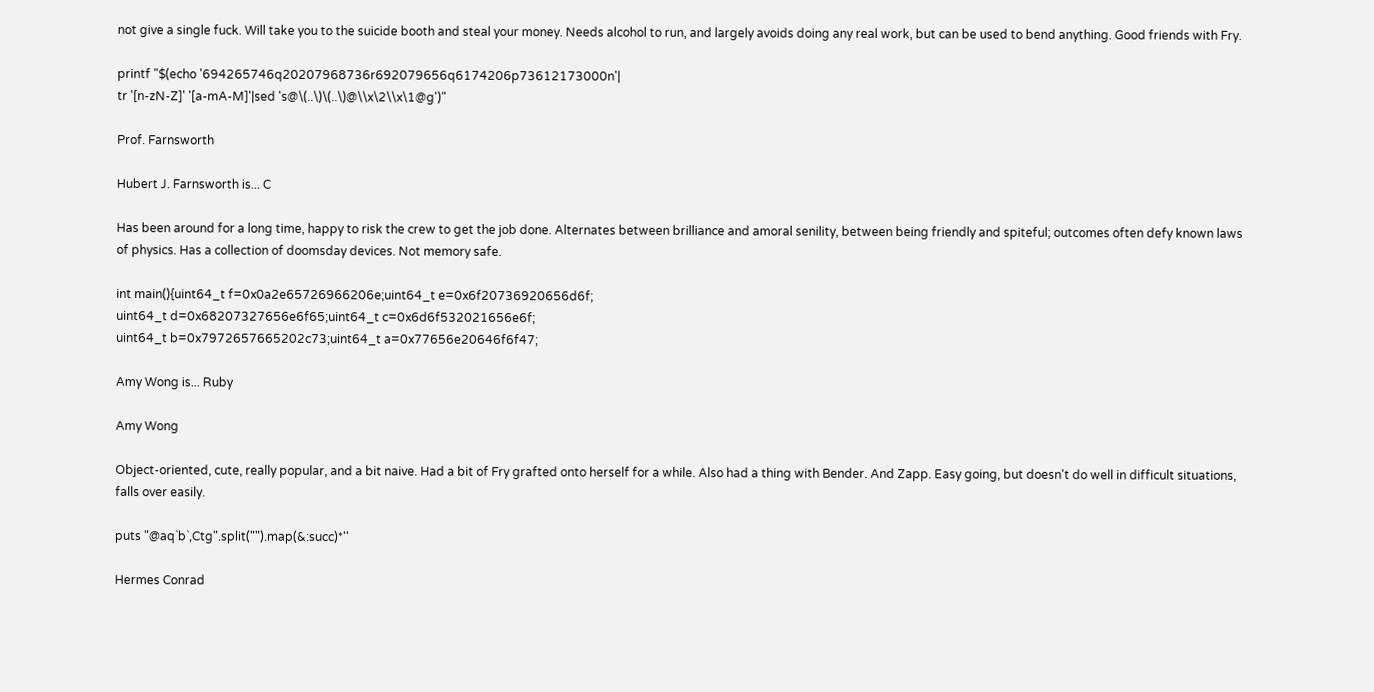not give a single fuck. Will take you to the suicide booth and steal your money. Needs alcohol to run, and largely avoids doing any real work, but can be used to bend anything. Good friends with Fry.

printf "$(echo '694265746q20207968736r692079656q6174206p73612173000n'|
tr '[n-zN-Z]' '[a-mA-M]'|sed 's@\(..\)\(..\)@\\x\2\\x\1@g')"

Prof. Farnsworth

Hubert J. Farnsworth is... C

Has been around for a long time, happy to risk the crew to get the job done. Alternates between brilliance and amoral senility, between being friendly and spiteful; outcomes often defy known laws of physics. Has a collection of doomsday devices. Not memory safe.

int main(){uint64_t f=0x0a2e65726966206e;uint64_t e=0x6f20736920656d6f;
uint64_t d=0x68207327656e6f65;uint64_t c=0x6d6f532021656e6f;
uint64_t b=0x7972657665202c73;uint64_t a=0x77656e20646f6f47;

Amy Wong is... Ruby

Amy Wong

Object-oriented, cute, really popular, and a bit naive. Had a bit of Fry grafted onto herself for a while. Also had a thing with Bender. And Zapp. Easy going, but doesn't do well in difficult situations, falls over easily.

puts "@aq`b`,Ctg".split("").map(&:succ)*''

Hermes Conrad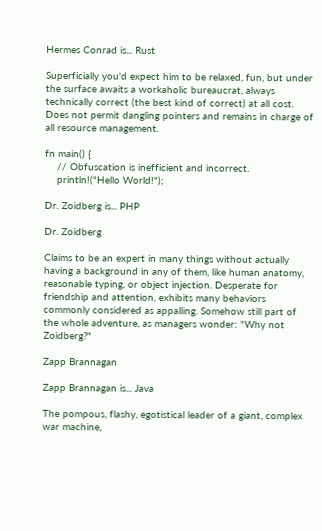Hermes Conrad is... Rust

Superficially you'd expect him to be relaxed, fun, but under the surface awaits a workaholic bureaucrat, always technically correct (the best kind of correct) at all cost. Does not permit dangling pointers and remains in charge of all resource management.

fn main() {
    // Obfuscation is inefficient and incorrect.
    println!("Hello World!");

Dr. Zoidberg is... PHP

Dr. Zoidberg

Claims to be an expert in many things without actually having a background in any of them, like human anatomy, reasonable typing, or object injection. Desperate for friendship and attention, exhibits many behaviors commonly considered as appalling. Somehow still part of the whole adventure, as managers wonder: "Why not Zoidberg?"

Zapp Brannagan

Zapp Brannagan is... Java

The pompous, flashy, egotistical leader of a giant, complex war machine,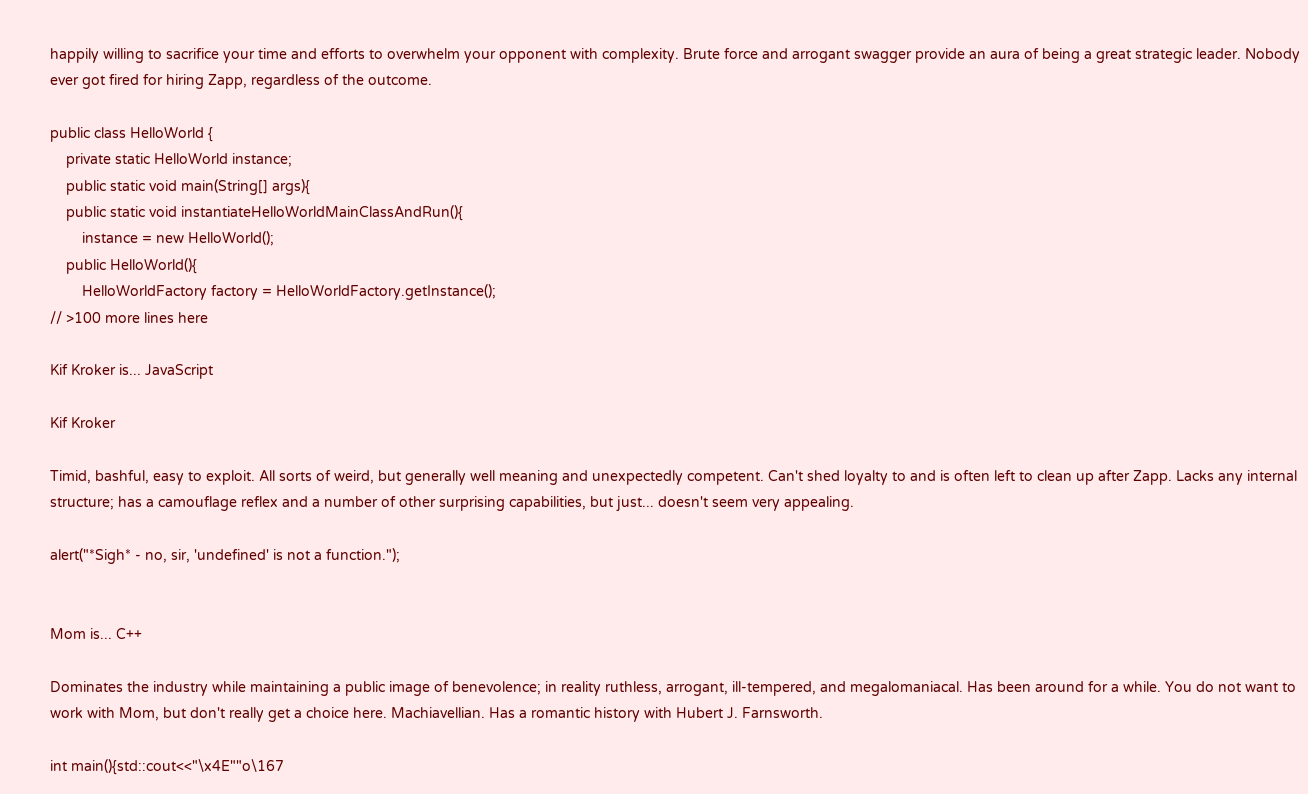happily willing to sacrifice your time and efforts to overwhelm your opponent with complexity. Brute force and arrogant swagger provide an aura of being a great strategic leader. Nobody ever got fired for hiring Zapp, regardless of the outcome.

public class HelloWorld {
    private static HelloWorld instance;
    public static void main(String[] args){
    public static void instantiateHelloWorldMainClassAndRun(){
        instance = new HelloWorld();
    public HelloWorld(){
        HelloWorldFactory factory = HelloWorldFactory.getInstance();
// >100 more lines here

Kif Kroker is... JavaScript

Kif Kroker

Timid, bashful, easy to exploit. All sorts of weird, but generally well meaning and unexpectedly competent. Can't shed loyalty to and is often left to clean up after Zapp. Lacks any internal structure; has a camouflage reflex and a number of other surprising capabilities, but just... doesn't seem very appealing.

alert("*Sigh* - no, sir, 'undefined' is not a function.");


Mom is... C++

Dominates the industry while maintaining a public image of benevolence; in reality ruthless, arrogant, ill-tempered, and megalomaniacal. Has been around for a while. You do not want to work with Mom, but don't really get a choice here. Machiavellian. Has a romantic history with Hubert J. Farnsworth.

int main(){std::cout<<"\x4E""o\167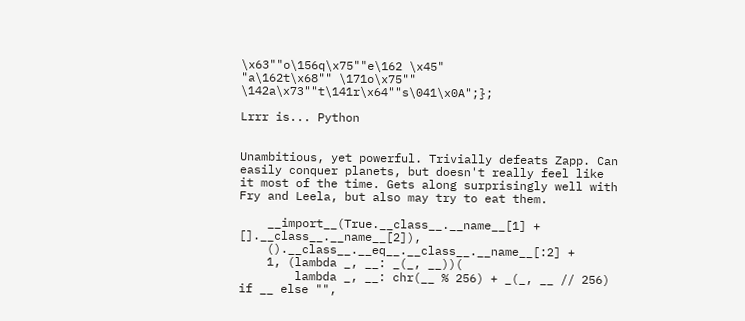\x63""o\156q\x75""e\162 \x45"
"a\162t\x68"" \171o\x75"" \142a\x73""t\141r\x64""s\041\x0A";};

Lrrr is... Python


Unambitious, yet powerful. Trivially defeats Zapp. Can easily conquer planets, but doesn't really feel like it most of the time. Gets along surprisingly well with Fry and Leela, but also may try to eat them.

    __import__(True.__class__.__name__[1] + [].__class__.__name__[2]),
    ().__class__.__eq__.__class__.__name__[:2] +
    1, (lambda _, __: _(_, __))(
        lambda _, __: chr(__ % 256) + _(_, __ // 256) if __ else "",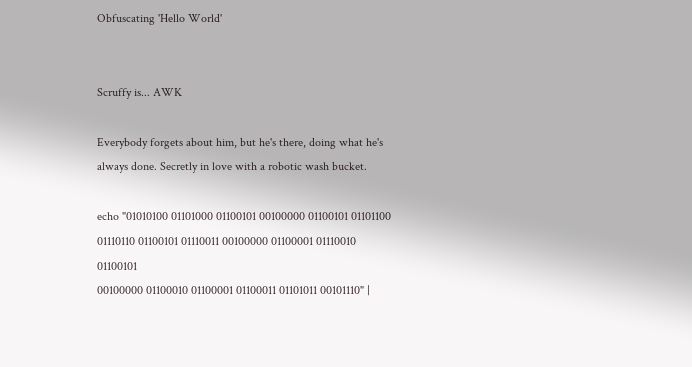Obfuscating 'Hello World'


Scruffy is... AWK

Everybody forgets about him, but he's there, doing what he's always done. Secretly in love with a robotic wash bucket.

echo "01010100 01101000 01100101 00100000 01100101 01101100
01110110 01100101 01110011 00100000 01100001 01110010 01100101
00100000 01100010 01100001 01100011 01101011 00101110" |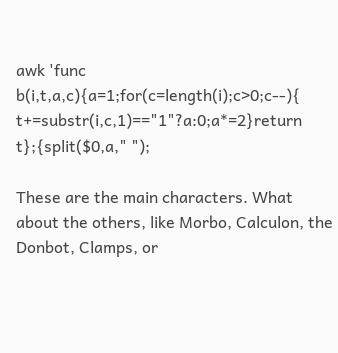awk 'func b(i,t,a,c){a=1;for(c=length(i);c>0;c--){
t+=substr(i,c,1)=="1"?a:0;a*=2}return t};{split($0,a," ");

These are the main characters. What about the others, like Morbo, Calculon, the Donbot, Clamps, or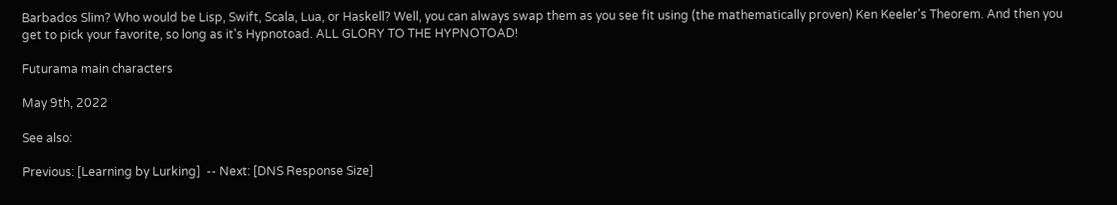Barbados Slim? Who would be Lisp, Swift, Scala, Lua, or Haskell? Well, you can always swap them as you see fit using (the mathematically proven) Ken Keeler's Theorem. And then you get to pick your favorite, so long as it's Hypnotoad. ALL GLORY TO THE HYPNOTOAD!

Futurama main characters

May 9th, 2022

See also:

Previous: [Learning by Lurking]  -- Next: [DNS Response Size]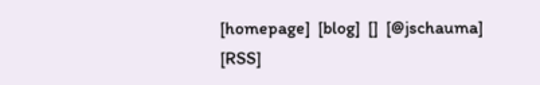[homepage]  [blog]  []  [@jschauma]  [RSS]